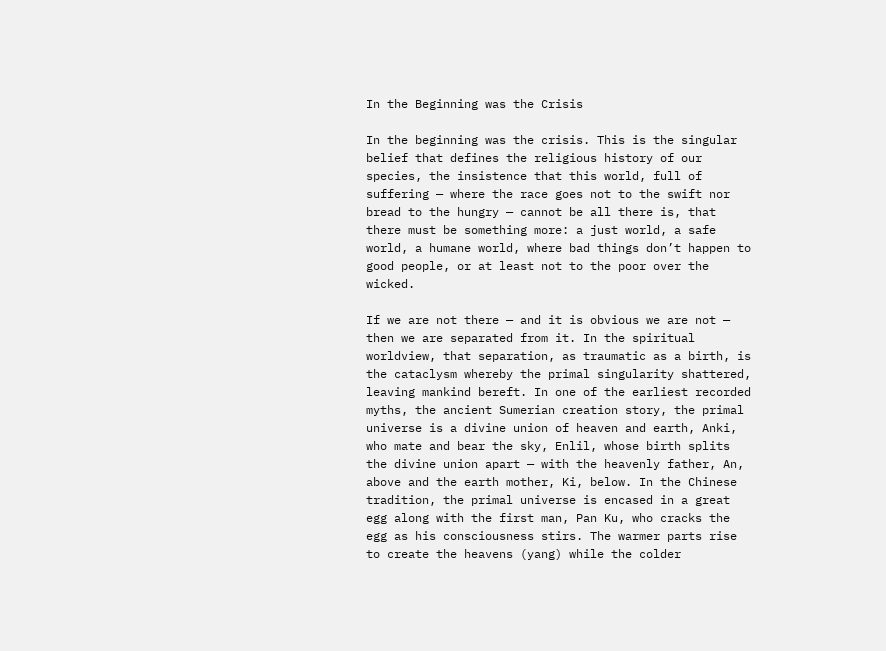In the Beginning was the Crisis

In the beginning was the crisis. This is the singular belief that defines the religious history of our species, the insistence that this world, full of suffering — where the race goes not to the swift nor bread to the hungry — cannot be all there is, that there must be something more: a just world, a safe world, a humane world, where bad things don’t happen to good people, or at least not to the poor over the wicked.

If we are not there — and it is obvious we are not — then we are separated from it. In the spiritual worldview, that separation, as traumatic as a birth, is the cataclysm whereby the primal singularity shattered, leaving mankind bereft. In one of the earliest recorded myths, the ancient Sumerian creation story, the primal universe is a divine union of heaven and earth, Anki, who mate and bear the sky, Enlil, whose birth splits the divine union apart — with the heavenly father, An, above and the earth mother, Ki, below. In the Chinese tradition, the primal universe is encased in a great egg along with the first man, Pan Ku, who cracks the egg as his consciousness stirs. The warmer parts rise to create the heavens (yang) while the colder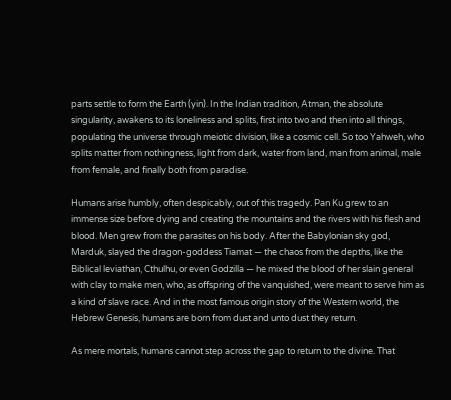parts settle to form the Earth (yin). In the Indian tradition, Atman, the absolute singularity, awakens to its loneliness and splits, first into two and then into all things, populating the universe through meiotic division, like a cosmic cell. So too Yahweh, who splits matter from nothingness, light from dark, water from land, man from animal, male from female, and finally both from paradise.

Humans arise humbly, often despicably, out of this tragedy. Pan Ku grew to an immense size before dying and creating the mountains and the rivers with his flesh and blood. Men grew from the parasites on his body. After the Babylonian sky god, Marduk, slayed the dragon-goddess Tiamat — the chaos from the depths, like the Biblical leviathan, Cthulhu, or even Godzilla — he mixed the blood of her slain general with clay to make men, who, as offspring of the vanquished, were meant to serve him as a kind of slave race. And in the most famous origin story of the Western world, the Hebrew Genesis, humans are born from dust and unto dust they return.

As mere mortals, humans cannot step across the gap to return to the divine. That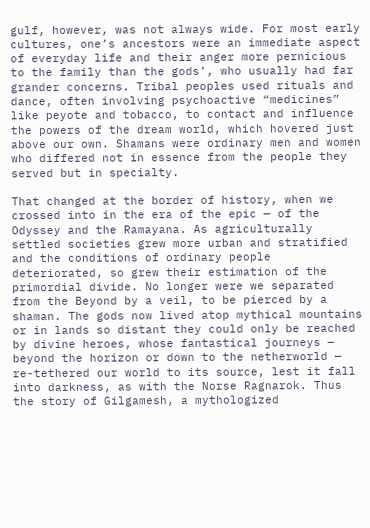gulf, however, was not always wide. For most early cultures, one’s ancestors were an immediate aspect of everyday life and their anger more pernicious to the family than the gods’, who usually had far grander concerns. Tribal peoples used rituals and dance, often involving psychoactive “medicines” like peyote and tobacco, to contact and influence the powers of the dream world, which hovered just above our own. Shamans were ordinary men and women who differed not in essence from the people they served but in specialty.

That changed at the border of history, when we crossed into in the era of the epic — of the Odyssey and the Ramayana. As agriculturally settled societies grew more urban and stratified and the conditions of ordinary people deteriorated, so grew their estimation of the primordial divide. No longer were we separated from the Beyond by a veil, to be pierced by a shaman. The gods now lived atop mythical mountains or in lands so distant they could only be reached by divine heroes, whose fantastical journeys — beyond the horizon or down to the netherworld — re-tethered our world to its source, lest it fall into darkness, as with the Norse Ragnarok. Thus the story of Gilgamesh, a mythologized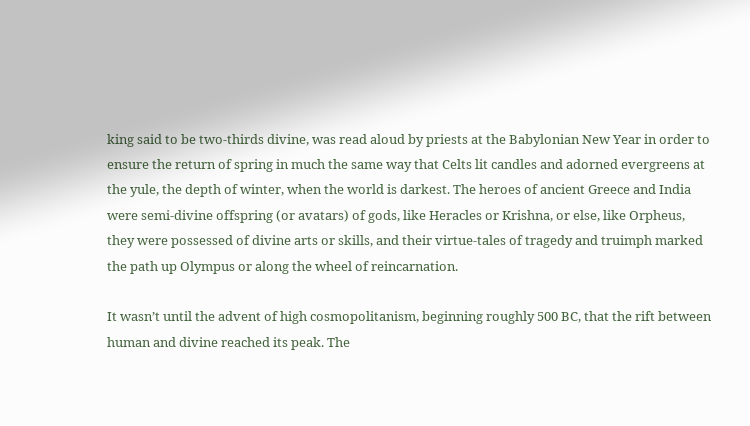king said to be two-thirds divine, was read aloud by priests at the Babylonian New Year in order to ensure the return of spring in much the same way that Celts lit candles and adorned evergreens at the yule, the depth of winter, when the world is darkest. The heroes of ancient Greece and India were semi-divine offspring (or avatars) of gods, like Heracles or Krishna, or else, like Orpheus, they were possessed of divine arts or skills, and their virtue-tales of tragedy and truimph marked the path up Olympus or along the wheel of reincarnation.

It wasn’t until the advent of high cosmopolitanism, beginning roughly 500 BC, that the rift between human and divine reached its peak. The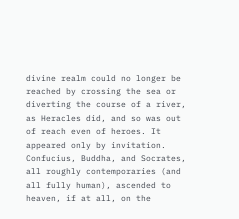divine realm could no longer be reached by crossing the sea or diverting the course of a river, as Heracles did, and so was out of reach even of heroes. It appeared only by invitation. Confucius, Buddha, and Socrates, all roughly contemporaries (and all fully human), ascended to heaven, if at all, on the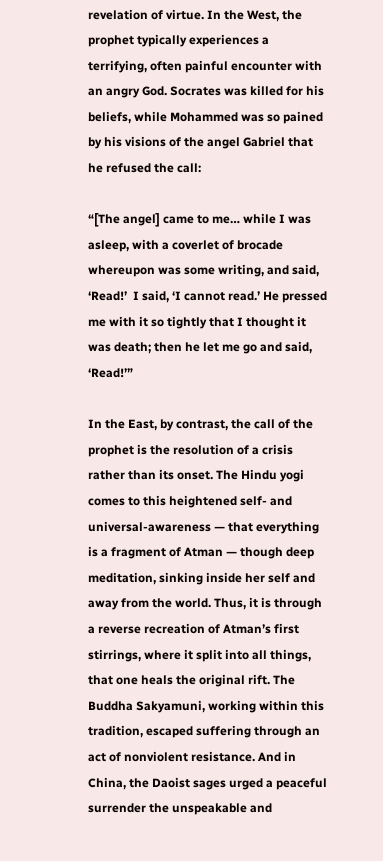revelation of virtue. In the West, the prophet typically experiences a terrifying, often painful encounter with an angry God. Socrates was killed for his beliefs, while Mohammed was so pained by his visions of the angel Gabriel that he refused the call:

“[The angel] came to me… while I was asleep, with a coverlet of brocade whereupon was some writing, and said, ‘Read!’  I said, ‘I cannot read.’ He pressed me with it so tightly that I thought it was death; then he let me go and said, ‘Read!’”

In the East, by contrast, the call of the prophet is the resolution of a crisis rather than its onset. The Hindu yogi comes to this heightened self- and universal-awareness — that everything is a fragment of Atman — though deep meditation, sinking inside her self and away from the world. Thus, it is through a reverse recreation of Atman’s first stirrings, where it split into all things, that one heals the original rift. The Buddha Sakyamuni, working within this tradition, escaped suffering through an act of nonviolent resistance. And in China, the Daoist sages urged a peaceful surrender the unspeakable and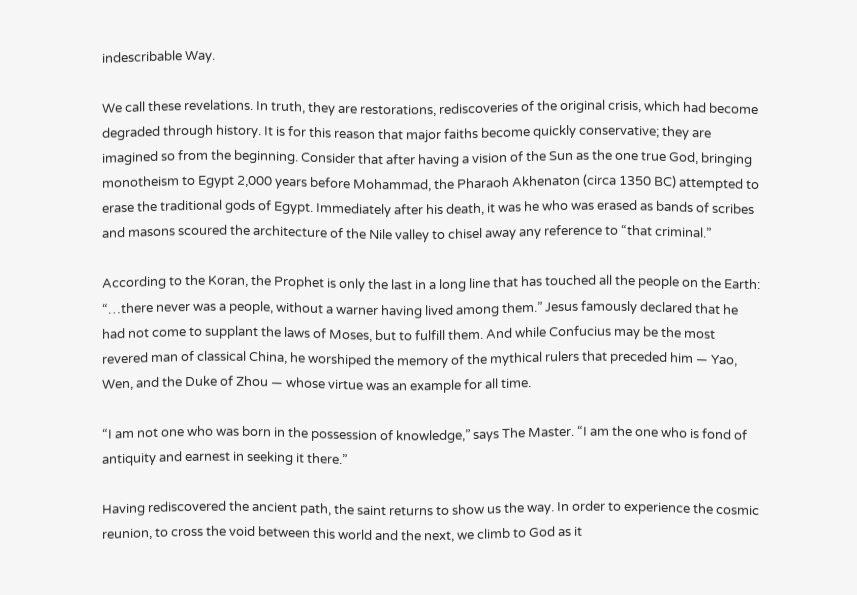indescribable Way.

We call these revelations. In truth, they are restorations, rediscoveries of the original crisis, which had become degraded through history. It is for this reason that major faiths become quickly conservative; they are imagined so from the beginning. Consider that after having a vision of the Sun as the one true God, bringing monotheism to Egypt 2,000 years before Mohammad, the Pharaoh Akhenaton (circa 1350 BC) attempted to erase the traditional gods of Egypt. Immediately after his death, it was he who was erased as bands of scribes and masons scoured the architecture of the Nile valley to chisel away any reference to “that criminal.”

According to the Koran, the Prophet is only the last in a long line that has touched all the people on the Earth: “…there never was a people, without a warner having lived among them.” Jesus famously declared that he had not come to supplant the laws of Moses, but to fulfill them. And while Confucius may be the most revered man of classical China, he worshiped the memory of the mythical rulers that preceded him — Yao, Wen, and the Duke of Zhou — whose virtue was an example for all time.

“I am not one who was born in the possession of knowledge,” says The Master. “I am the one who is fond of antiquity and earnest in seeking it there.”

Having rediscovered the ancient path, the saint returns to show us the way. In order to experience the cosmic reunion, to cross the void between this world and the next, we climb to God as it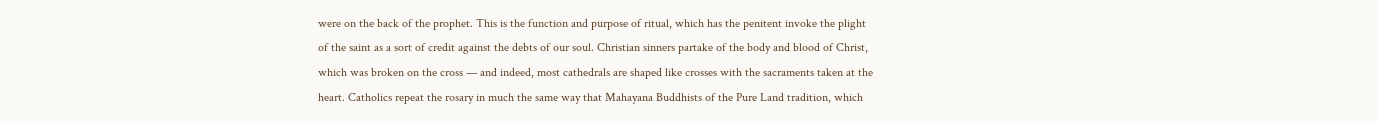were on the back of the prophet. This is the function and purpose of ritual, which has the penitent invoke the plight of the saint as a sort of credit against the debts of our soul. Christian sinners partake of the body and blood of Christ, which was broken on the cross — and indeed, most cathedrals are shaped like crosses with the sacraments taken at the heart. Catholics repeat the rosary in much the same way that Mahayana Buddhists of the Pure Land tradition, which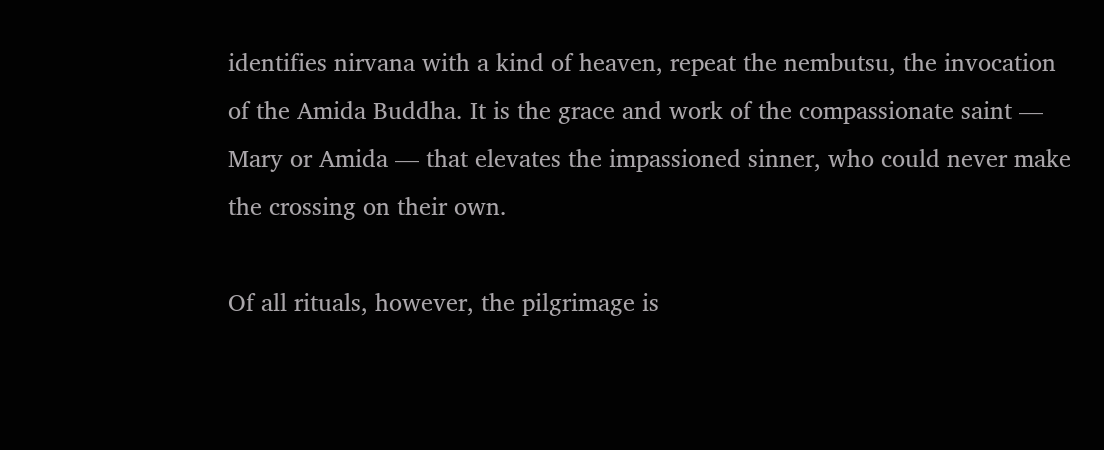identifies nirvana with a kind of heaven, repeat the nembutsu, the invocation of the Amida Buddha. It is the grace and work of the compassionate saint — Mary or Amida — that elevates the impassioned sinner, who could never make the crossing on their own.

Of all rituals, however, the pilgrimage is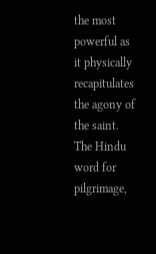the most powerful as it physically recapitulates the agony of the saint. The Hindu word for pilgrimage,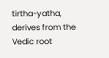tirtha-yatha, derives from the Vedic root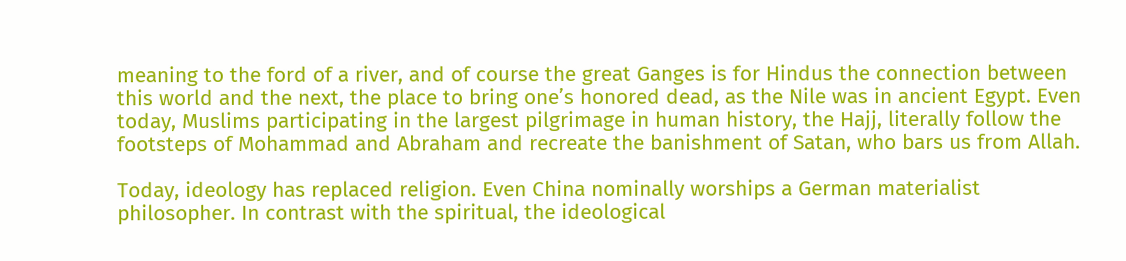meaning to the ford of a river, and of course the great Ganges is for Hindus the connection between this world and the next, the place to bring one’s honored dead, as the Nile was in ancient Egypt. Even today, Muslims participating in the largest pilgrimage in human history, the Hajj, literally follow the footsteps of Mohammad and Abraham and recreate the banishment of Satan, who bars us from Allah.

Today, ideology has replaced religion. Even China nominally worships a German materialist philosopher. In contrast with the spiritual, the ideological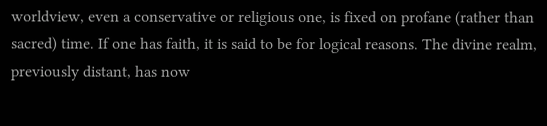worldview, even a conservative or religious one, is fixed on profane (rather than sacred) time. If one has faith, it is said to be for logical reasons. The divine realm, previously distant, has now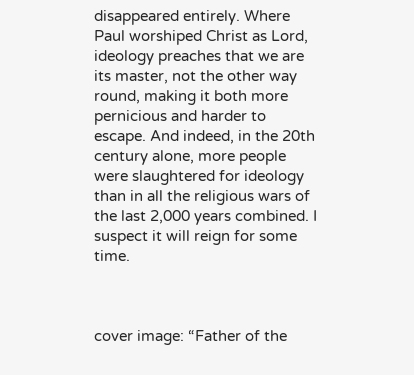disappeared entirely. Where Paul worshiped Christ as Lord, ideology preaches that we are its master, not the other way round, making it both more pernicious and harder to escape. And indeed, in the 20th century alone, more people were slaughtered for ideology than in all the religious wars of the last 2,000 years combined. I suspect it will reign for some time.



cover image: “Father of the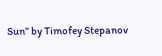Sun” by Timofey Stepanov